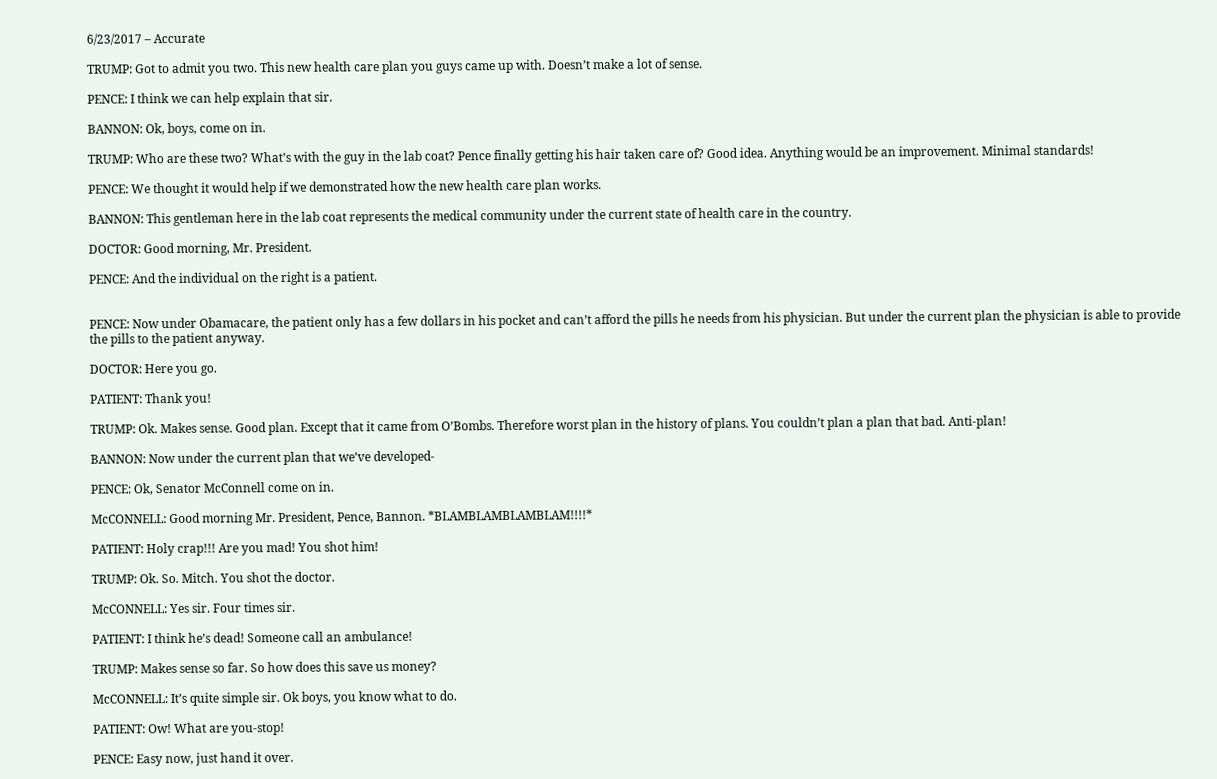6/23/2017 – Accurate

TRUMP: Got to admit you two. This new health care plan you guys came up with. Doesn’t make a lot of sense.

PENCE: I think we can help explain that sir.

BANNON: Ok, boys, come on in.

TRUMP: Who are these two? What’s with the guy in the lab coat? Pence finally getting his hair taken care of? Good idea. Anything would be an improvement. Minimal standards!

PENCE: We thought it would help if we demonstrated how the new health care plan works.

BANNON: This gentleman here in the lab coat represents the medical community under the current state of health care in the country.

DOCTOR: Good morning, Mr. President.

PENCE: And the individual on the right is a patient.


PENCE: Now under Obamacare, the patient only has a few dollars in his pocket and can’t afford the pills he needs from his physician. But under the current plan the physician is able to provide the pills to the patient anyway.

DOCTOR: Here you go.

PATIENT: Thank you!

TRUMP: Ok. Makes sense. Good plan. Except that it came from O’Bombs. Therefore worst plan in the history of plans. You couldn’t plan a plan that bad. Anti-plan!

BANNON: Now under the current plan that we’ve developed-

PENCE: Ok, Senator McConnell come on in.

McCONNELL: Good morning Mr. President, Pence, Bannon. *BLAMBLAMBLAMBLAM!!!!*

PATIENT: Holy crap!!! Are you mad! You shot him!

TRUMP: Ok. So. Mitch. You shot the doctor.

McCONNELL: Yes sir. Four times sir.

PATIENT: I think he’s dead! Someone call an ambulance!

TRUMP: Makes sense so far. So how does this save us money?

McCONNELL: It’s quite simple sir. Ok boys, you know what to do.

PATIENT: Ow! What are you-stop!

PENCE: Easy now, just hand it over.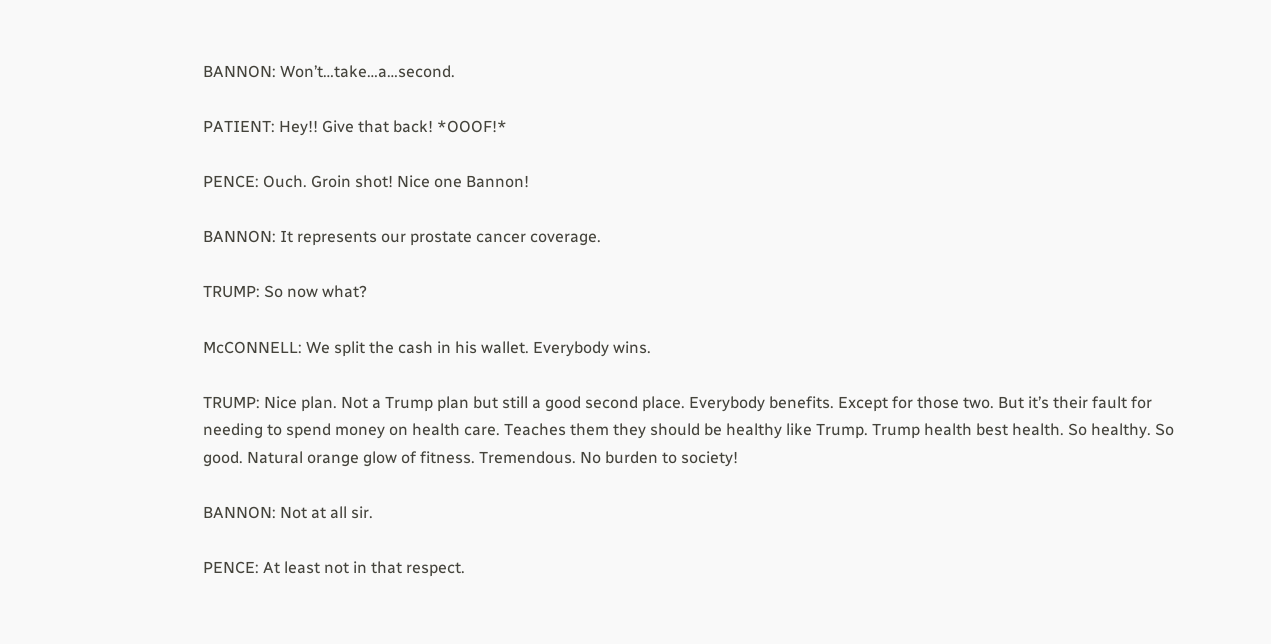BANNON: Won’t…take…a…second.

PATIENT: Hey!! Give that back! *OOOF!*

PENCE: Ouch. Groin shot! Nice one Bannon!

BANNON: It represents our prostate cancer coverage.

TRUMP: So now what?

McCONNELL: We split the cash in his wallet. Everybody wins.

TRUMP: Nice plan. Not a Trump plan but still a good second place. Everybody benefits. Except for those two. But it’s their fault for needing to spend money on health care. Teaches them they should be healthy like Trump. Trump health best health. So healthy. So good. Natural orange glow of fitness. Tremendous. No burden to society!

BANNON: Not at all sir.

PENCE: At least not in that respect.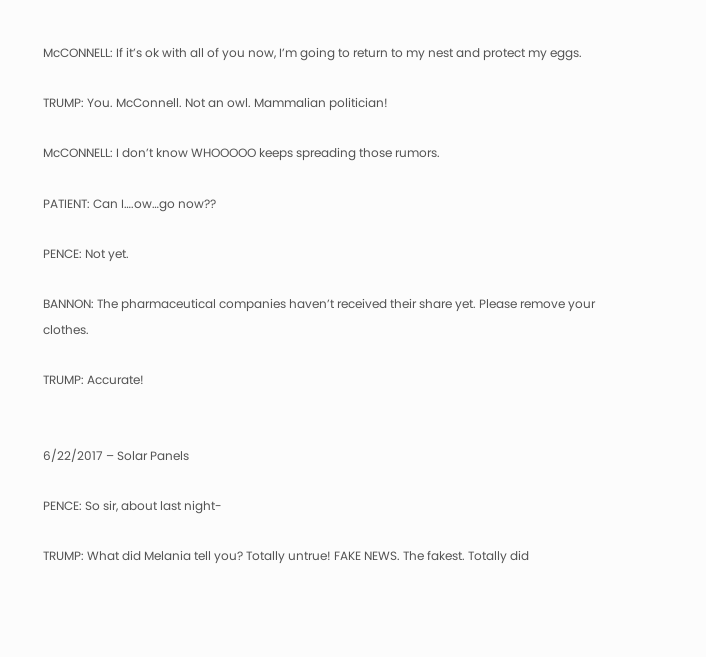McCONNELL: If it’s ok with all of you now, I’m going to return to my nest and protect my eggs.

TRUMP: You. McConnell. Not an owl. Mammalian politician!

McCONNELL: I don’t know WHOOOOO keeps spreading those rumors.

PATIENT: Can I….ow…go now??

PENCE: Not yet.

BANNON: The pharmaceutical companies haven’t received their share yet. Please remove your clothes.

TRUMP: Accurate!


6/22/2017 – Solar Panels

PENCE: So sir, about last night-

TRUMP: What did Melania tell you? Totally untrue! FAKE NEWS. The fakest. Totally did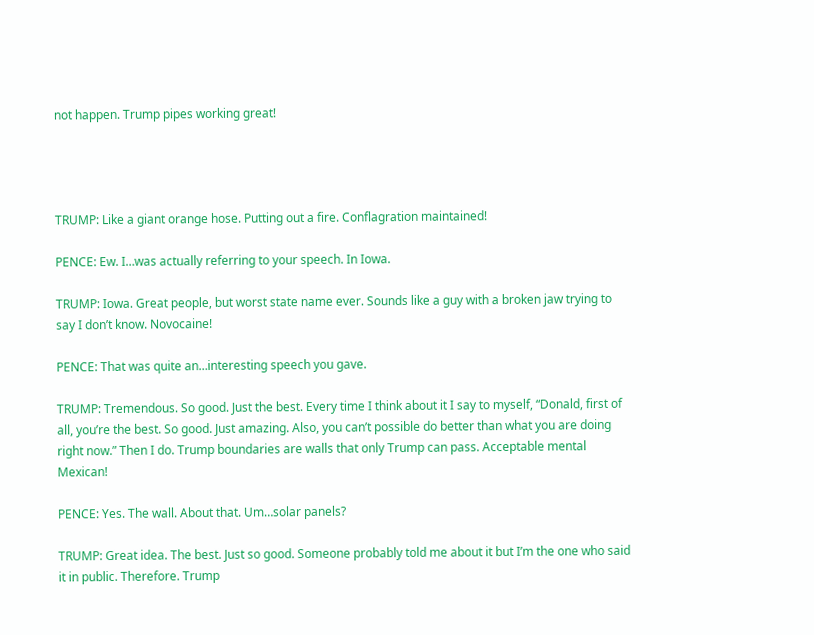not happen. Trump pipes working great!




TRUMP: Like a giant orange hose. Putting out a fire. Conflagration maintained!

PENCE: Ew. I…was actually referring to your speech. In Iowa.

TRUMP: Iowa. Great people, but worst state name ever. Sounds like a guy with a broken jaw trying to say I don’t know. Novocaine!

PENCE: That was quite an…interesting speech you gave.

TRUMP: Tremendous. So good. Just the best. Every time I think about it I say to myself, “Donald, first of all, you’re the best. So good. Just amazing. Also, you can’t possible do better than what you are doing right now.” Then I do. Trump boundaries are walls that only Trump can pass. Acceptable mental Mexican!

PENCE: Yes. The wall. About that. Um…solar panels?

TRUMP: Great idea. The best. Just so good. Someone probably told me about it but I’m the one who said it in public. Therefore. Trump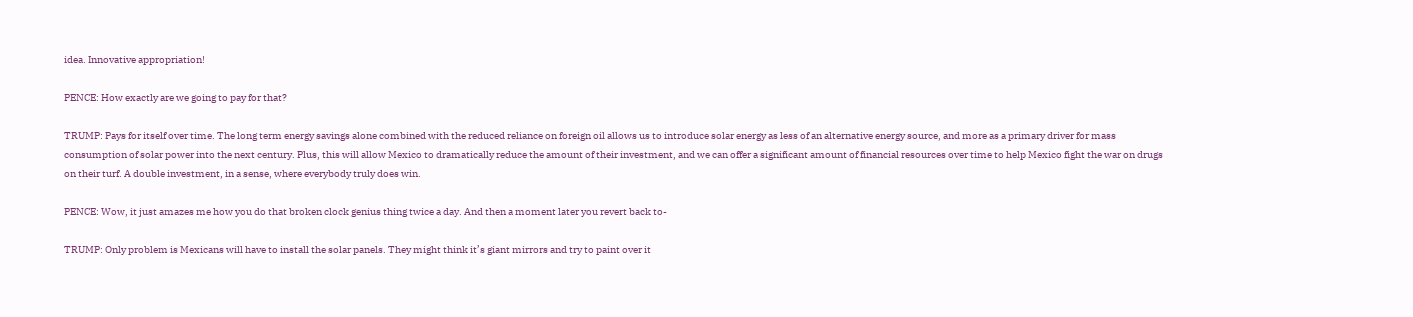idea. Innovative appropriation!

PENCE: How exactly are we going to pay for that?

TRUMP: Pays for itself over time. The long term energy savings alone combined with the reduced reliance on foreign oil allows us to introduce solar energy as less of an alternative energy source, and more as a primary driver for mass consumption of solar power into the next century. Plus, this will allow Mexico to dramatically reduce the amount of their investment, and we can offer a significant amount of financial resources over time to help Mexico fight the war on drugs on their turf. A double investment, in a sense, where everybody truly does win.

PENCE: Wow, it just amazes me how you do that broken clock genius thing twice a day. And then a moment later you revert back to-

TRUMP: Only problem is Mexicans will have to install the solar panels. They might think it’s giant mirrors and try to paint over it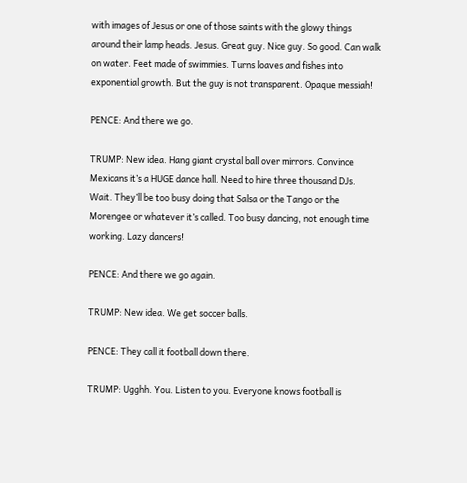with images of Jesus or one of those saints with the glowy things around their lamp heads. Jesus. Great guy. Nice guy. So good. Can walk on water. Feet made of swimmies. Turns loaves and fishes into exponential growth. But the guy is not transparent. Opaque messiah!

PENCE: And there we go.

TRUMP: New idea. Hang giant crystal ball over mirrors. Convince Mexicans it’s a HUGE dance hall. Need to hire three thousand DJs. Wait. They’ll be too busy doing that Salsa or the Tango or the Morengee or whatever it’s called. Too busy dancing, not enough time working. Lazy dancers!

PENCE: And there we go again.

TRUMP: New idea. We get soccer balls.

PENCE: They call it football down there.

TRUMP: Ugghh. You. Listen to you. Everyone knows football is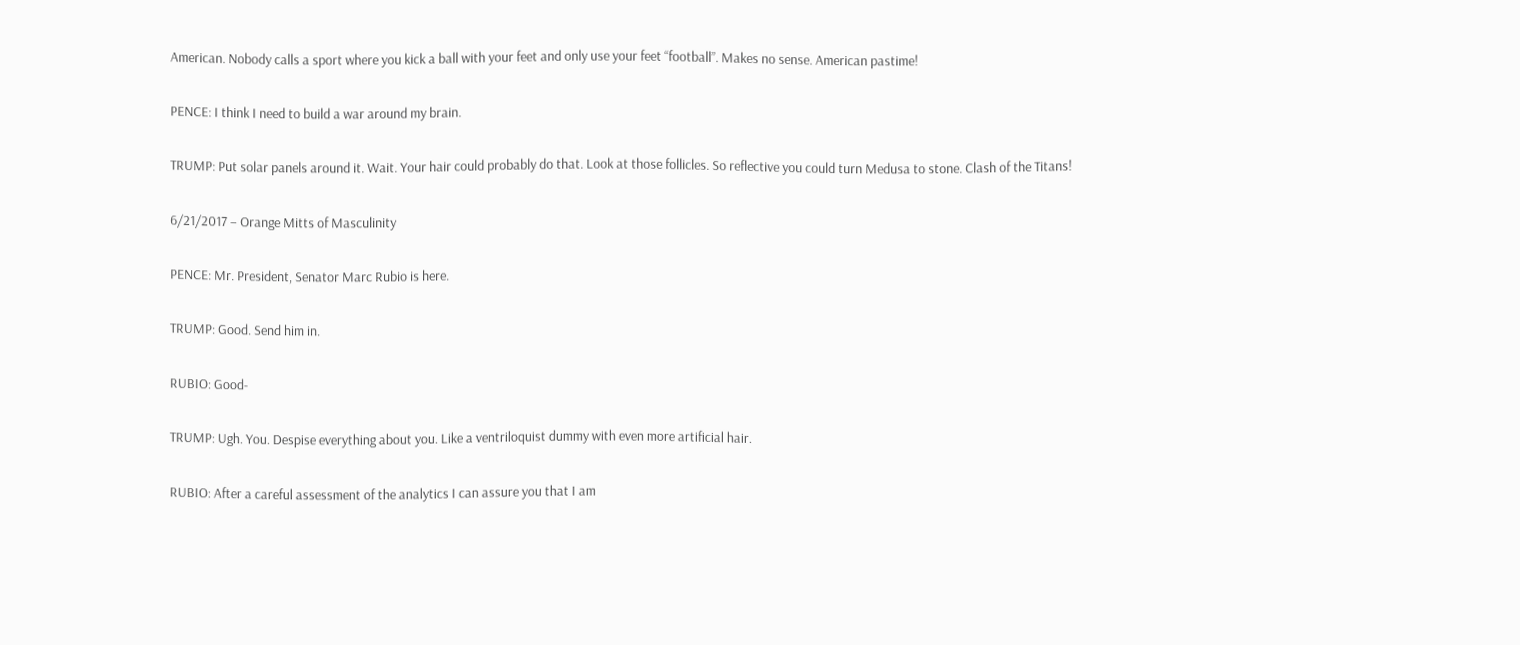American. Nobody calls a sport where you kick a ball with your feet and only use your feet “football”. Makes no sense. American pastime!

PENCE: I think I need to build a war around my brain.

TRUMP: Put solar panels around it. Wait. Your hair could probably do that. Look at those follicles. So reflective you could turn Medusa to stone. Clash of the Titans!

6/21/2017 – Orange Mitts of Masculinity

PENCE: Mr. President, Senator Marc Rubio is here.

TRUMP: Good. Send him in.

RUBIO: Good-

TRUMP: Ugh. You. Despise everything about you. Like a ventriloquist dummy with even more artificial hair.

RUBIO: After a careful assessment of the analytics I can assure you that I am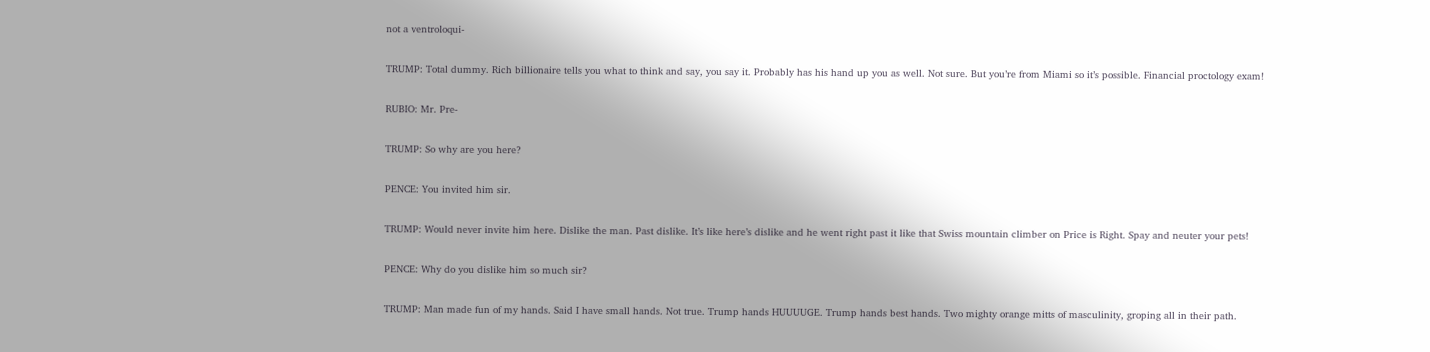not a ventroloqui-

TRUMP: Total dummy. Rich billionaire tells you what to think and say, you say it. Probably has his hand up you as well. Not sure. But you’re from Miami so it’s possible. Financial proctology exam!

RUBIO: Mr. Pre-

TRUMP: So why are you here?

PENCE: You invited him sir.

TRUMP: Would never invite him here. Dislike the man. Past dislike. It’s like here’s dislike and he went right past it like that Swiss mountain climber on Price is Right. Spay and neuter your pets!

PENCE: Why do you dislike him so much sir?

TRUMP: Man made fun of my hands. Said I have small hands. Not true. Trump hands HUUUUGE. Trump hands best hands. Two mighty orange mitts of masculinity, groping all in their path.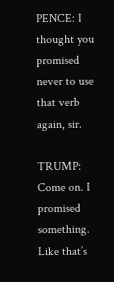PENCE: I thought you promised never to use that verb again, sir.

TRUMP: Come on. I promised something. Like that’s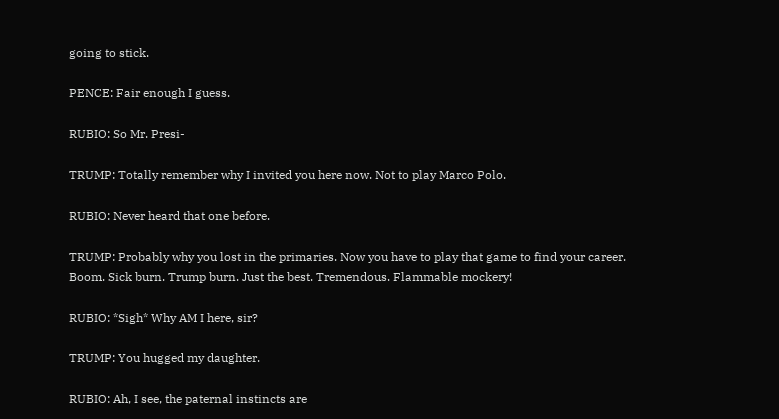going to stick.

PENCE: Fair enough I guess.

RUBIO: So Mr. Presi-

TRUMP: Totally remember why I invited you here now. Not to play Marco Polo.

RUBIO: Never heard that one before.

TRUMP: Probably why you lost in the primaries. Now you have to play that game to find your career. Boom. Sick burn. Trump burn. Just the best. Tremendous. Flammable mockery!

RUBIO: *Sigh* Why AM I here, sir?

TRUMP: You hugged my daughter.

RUBIO: Ah, I see, the paternal instincts are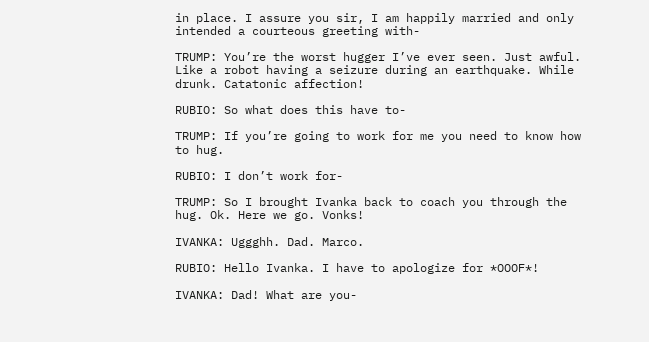in place. I assure you sir, I am happily married and only intended a courteous greeting with-

TRUMP: You’re the worst hugger I’ve ever seen. Just awful. Like a robot having a seizure during an earthquake. While drunk. Catatonic affection!

RUBIO: So what does this have to-

TRUMP: If you’re going to work for me you need to know how to hug.

RUBIO: I don’t work for-

TRUMP: So I brought Ivanka back to coach you through the hug. Ok. Here we go. Vonks!

IVANKA: Uggghh. Dad. Marco.

RUBIO: Hello Ivanka. I have to apologize for *OOOF*!

IVANKA: Dad! What are you-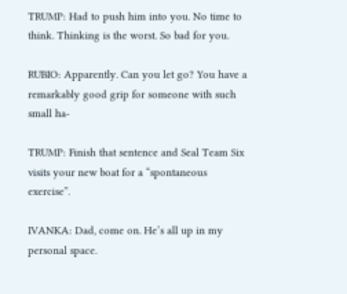TRUMP: Had to push him into you. No time to think. Thinking is the worst. So bad for you.

RUBIO: Apparently. Can you let go? You have a remarkably good grip for someone with such small ha-

TRUMP: Finish that sentence and Seal Team Six visits your new boat for a “spontaneous exercise”.

IVANKA: Dad, come on. He’s all up in my personal space.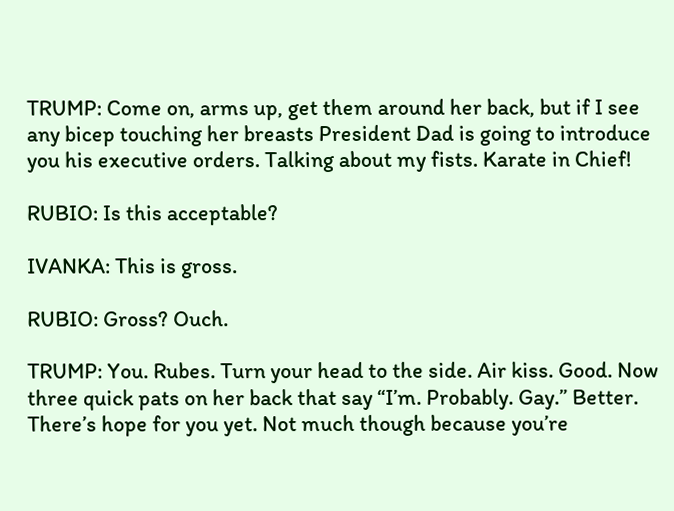TRUMP: Come on, arms up, get them around her back, but if I see any bicep touching her breasts President Dad is going to introduce you his executive orders. Talking about my fists. Karate in Chief!

RUBIO: Is this acceptable?

IVANKA: This is gross.

RUBIO: Gross? Ouch.

TRUMP: You. Rubes. Turn your head to the side. Air kiss. Good. Now three quick pats on her back that say “I’m. Probably. Gay.” Better. There’s hope for you yet. Not much though because you’re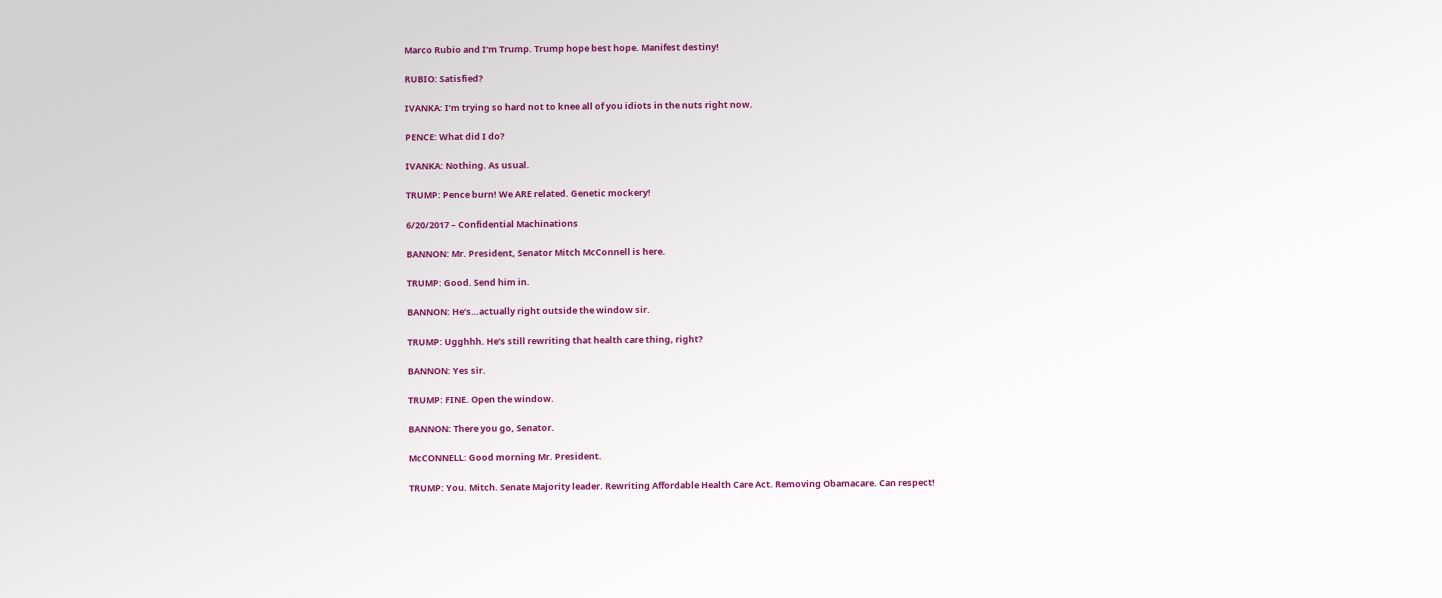Marco Rubio and I’m Trump. Trump hope best hope. Manifest destiny!

RUBIO: Satisfied?

IVANKA: I’m trying so hard not to knee all of you idiots in the nuts right now.

PENCE: What did I do?

IVANKA: Nothing. As usual.

TRUMP: Pence burn! We ARE related. Genetic mockery!

6/20/2017 – Confidential Machinations

BANNON: Mr. President, Senator Mitch McConnell is here.

TRUMP: Good. Send him in.

BANNON: He’s…actually right outside the window sir.

TRUMP: Ugghhh. He’s still rewriting that health care thing, right?

BANNON: Yes sir.

TRUMP: FINE. Open the window.

BANNON: There you go, Senator.

McCONNELL: Good morning Mr. President.

TRUMP: You. Mitch. Senate Majority leader. Rewriting Affordable Health Care Act. Removing Obamacare. Can respect!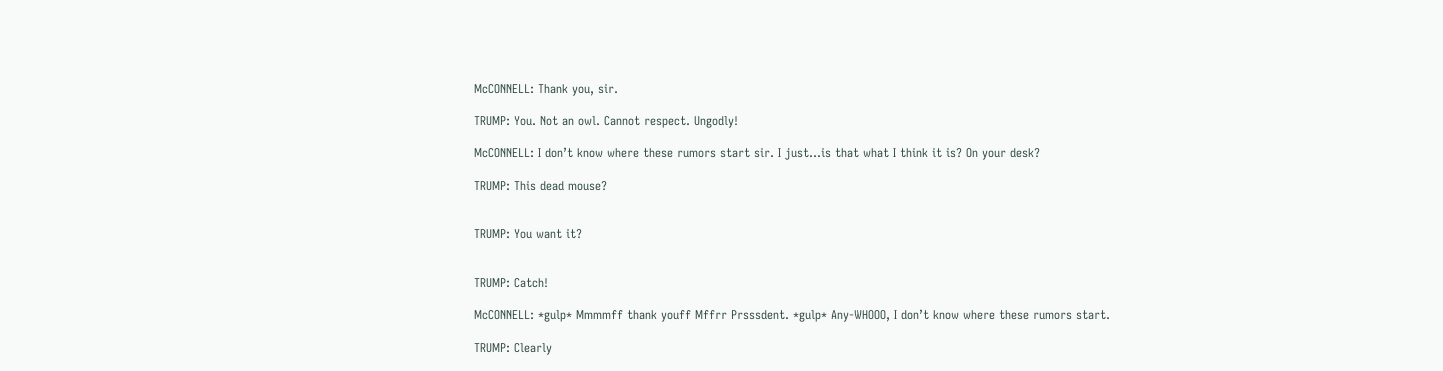McCONNELL: Thank you, sir.

TRUMP: You. Not an owl. Cannot respect. Ungodly!

McCONNELL: I don’t know where these rumors start sir. I just…is that what I think it is? On your desk?

TRUMP: This dead mouse?


TRUMP: You want it?


TRUMP: Catch!

McCONNELL: *gulp* Mmmmff thank youff Mffrr Prsssdent. *gulp* Any-WHOOO, I don’t know where these rumors start.

TRUMP: Clearly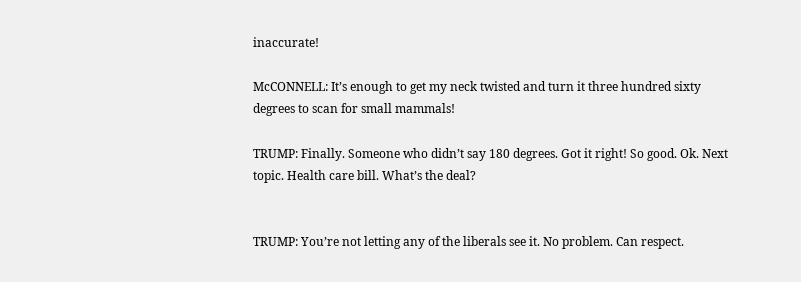inaccurate!

McCONNELL: It’s enough to get my neck twisted and turn it three hundred sixty degrees to scan for small mammals!

TRUMP: Finally. Someone who didn’t say 180 degrees. Got it right! So good. Ok. Next topic. Health care bill. What’s the deal?


TRUMP: You’re not letting any of the liberals see it. No problem. Can respect.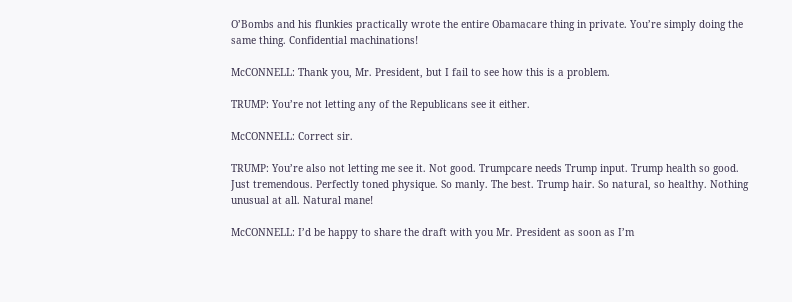O’Bombs and his flunkies practically wrote the entire Obamacare thing in private. You’re simply doing the same thing. Confidential machinations!

McCONNELL: Thank you, Mr. President, but I fail to see how this is a problem.

TRUMP: You’re not letting any of the Republicans see it either.

McCONNELL: Correct sir.

TRUMP: You’re also not letting me see it. Not good. Trumpcare needs Trump input. Trump health so good. Just tremendous. Perfectly toned physique. So manly. The best. Trump hair. So natural, so healthy. Nothing unusual at all. Natural mane!

McCONNELL: I’d be happy to share the draft with you Mr. President as soon as I’m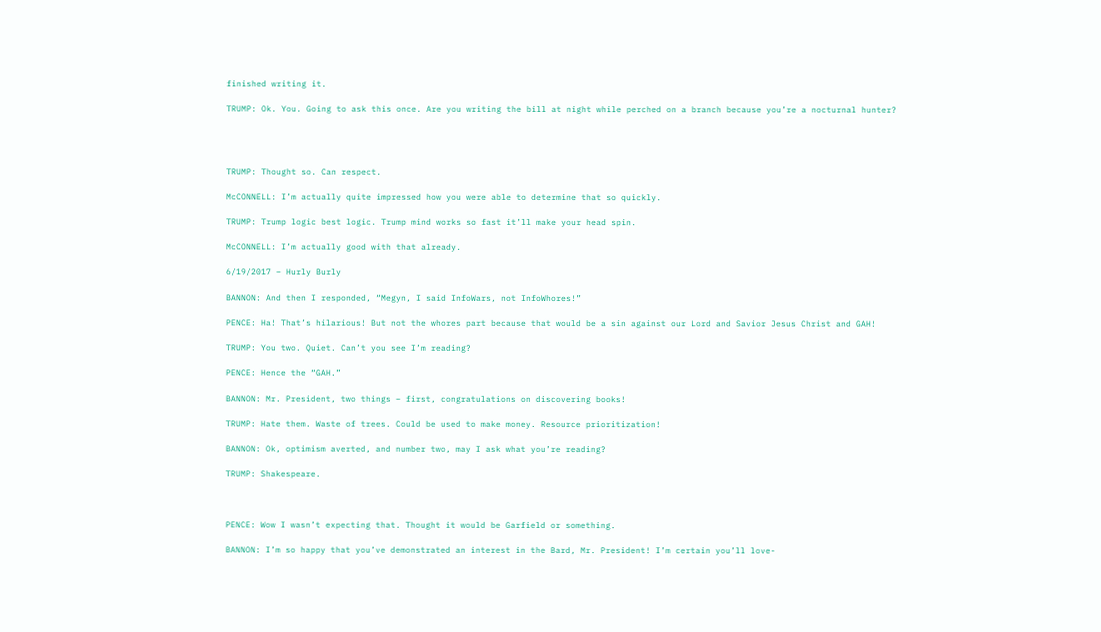finished writing it.

TRUMP: Ok. You. Going to ask this once. Are you writing the bill at night while perched on a branch because you’re a nocturnal hunter?




TRUMP: Thought so. Can respect.

McCONNELL: I’m actually quite impressed how you were able to determine that so quickly.

TRUMP: Trump logic best logic. Trump mind works so fast it’ll make your head spin.

McCONNELL: I’m actually good with that already.

6/19/2017 – Hurly Burly

BANNON: And then I responded, “Megyn, I said InfoWars, not InfoWhores!”

PENCE: Ha! That’s hilarious! But not the whores part because that would be a sin against our Lord and Savior Jesus Christ and GAH!

TRUMP: You two. Quiet. Can’t you see I’m reading?

PENCE: Hence the “GAH.”

BANNON: Mr. President, two things – first, congratulations on discovering books!

TRUMP: Hate them. Waste of trees. Could be used to make money. Resource prioritization!

BANNON: Ok, optimism averted, and number two, may I ask what you’re reading?

TRUMP: Shakespeare.



PENCE: Wow I wasn’t expecting that. Thought it would be Garfield or something.

BANNON: I’m so happy that you’ve demonstrated an interest in the Bard, Mr. President! I’m certain you’ll love-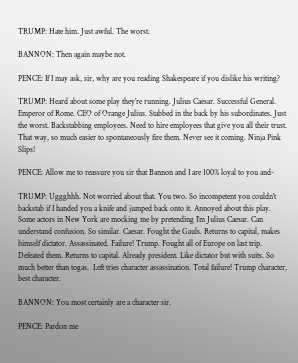TRUMP: Hate him. Just awful. The worst.

BANNON: Then again maybe not.

PENCE: If I may ask, sir, why are you reading Shakespeare if you dislike his writing?

TRUMP: Heard about some play they’re running. Julius Caesar. Successful General. Emperor of Rome. CEO of Orange Julius. Stabbed in the back by his subordinates. Just the worst. Backstabbing employees. Need to hire employees that give you all their trust. That way, so much easier to spontaneously fire them. Never see it coming. Ninja Pink Slips!

PENCE: Allow me to reassure you sir that Bannon and I are 100% loyal to you and-

TRUMP: Uggghhh. Not worried about that. You two. So incompetent you couldn’t backstab if I handed you a knife and jumped back onto it. Annoyed about this play. Some actors in New York are mocking me by pretending I’m Julius Caesar. Can understand confusion. So similar. Caesar. Fought the Gauls. Returns to capital, makes himself dictator. Assassinated. Failure! Trump. Fought all of Europe on last trip. Defeated them. Returns to capital. Already president. Like dictator but with suits. So much better than togas.  Left tries character assassination. Total failure! Trump character, best character.

BANNON: You most certainly are a character sir.

PENCE: Pardon me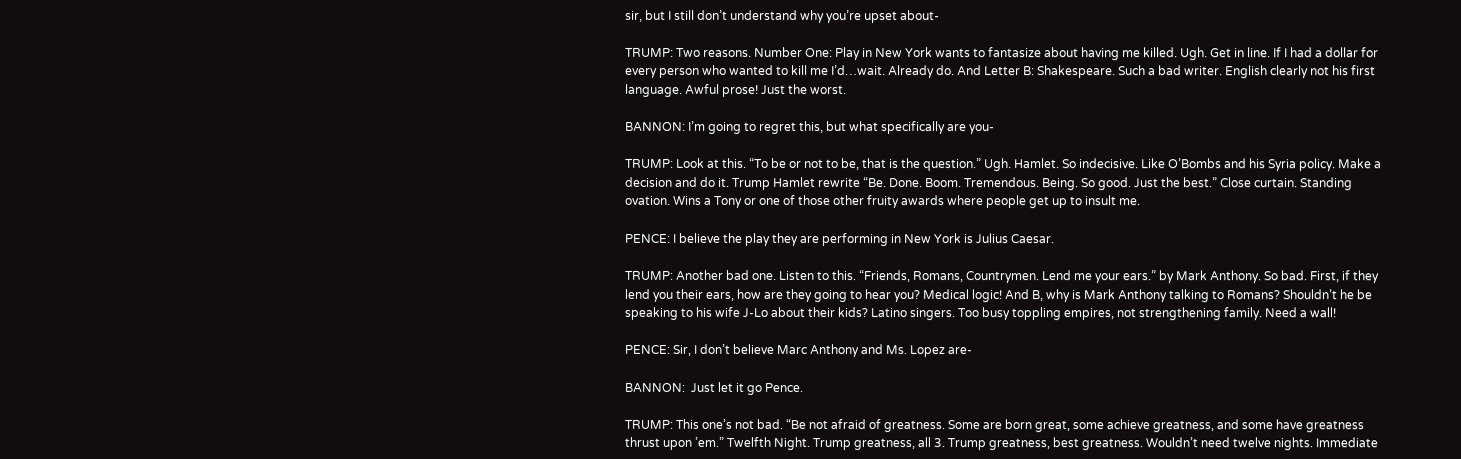sir, but I still don’t understand why you’re upset about-

TRUMP: Two reasons. Number One: Play in New York wants to fantasize about having me killed. Ugh. Get in line. If I had a dollar for every person who wanted to kill me I’d…wait. Already do. And Letter B: Shakespeare. Such a bad writer. English clearly not his first language. Awful prose! Just the worst.

BANNON: I’m going to regret this, but what specifically are you-

TRUMP: Look at this. “To be or not to be, that is the question.” Ugh. Hamlet. So indecisive. Like O’Bombs and his Syria policy. Make a decision and do it. Trump Hamlet rewrite “Be. Done. Boom. Tremendous. Being. So good. Just the best.” Close curtain. Standing ovation. Wins a Tony or one of those other fruity awards where people get up to insult me.

PENCE: I believe the play they are performing in New York is Julius Caesar.

TRUMP: Another bad one. Listen to this. “Friends, Romans, Countrymen. Lend me your ears.” by Mark Anthony. So bad. First, if they lend you their ears, how are they going to hear you? Medical logic! And B, why is Mark Anthony talking to Romans? Shouldn’t he be speaking to his wife J-Lo about their kids? Latino singers. Too busy toppling empires, not strengthening family. Need a wall!

PENCE: Sir, I don’t believe Marc Anthony and Ms. Lopez are-

BANNON:  Just let it go Pence.

TRUMP: This one’s not bad. “Be not afraid of greatness. Some are born great, some achieve greatness, and some have greatness thrust upon ’em.” Twelfth Night. Trump greatness, all 3. Trump greatness, best greatness. Wouldn’t need twelve nights. Immediate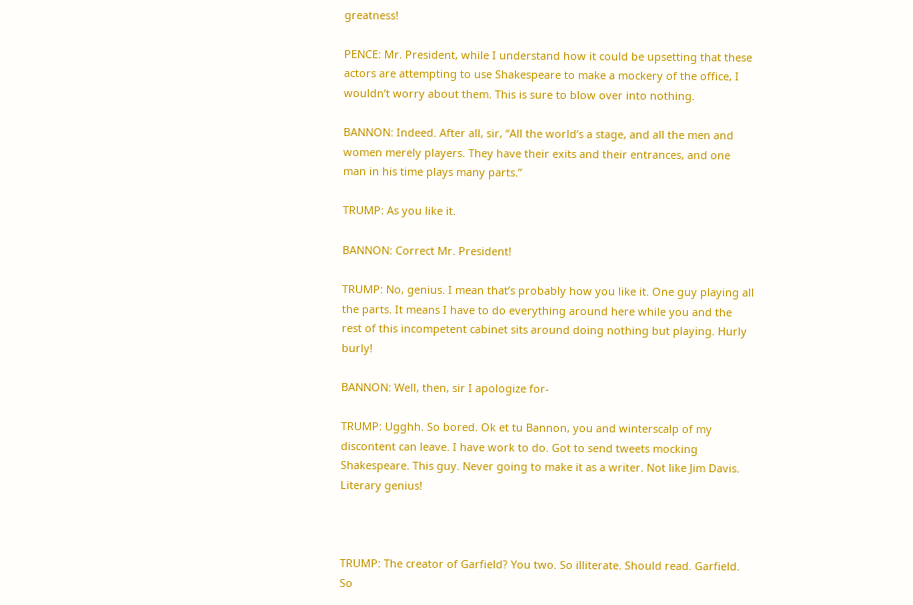greatness!

PENCE: Mr. President, while I understand how it could be upsetting that these actors are attempting to use Shakespeare to make a mockery of the office, I wouldn’t worry about them. This is sure to blow over into nothing.

BANNON: Indeed. After all, sir, “All the world’s a stage, and all the men and women merely players. They have their exits and their entrances, and one man in his time plays many parts.”

TRUMP: As you like it.

BANNON: Correct Mr. President!

TRUMP: No, genius. I mean that’s probably how you like it. One guy playing all the parts. It means I have to do everything around here while you and the rest of this incompetent cabinet sits around doing nothing but playing. Hurly burly!

BANNON: Well, then, sir I apologize for-

TRUMP: Ugghh. So bored. Ok et tu Bannon, you and winterscalp of my discontent can leave. I have work to do. Got to send tweets mocking Shakespeare. This guy. Never going to make it as a writer. Not like Jim Davis. Literary genius!



TRUMP: The creator of Garfield? You two. So illiterate. Should read. Garfield. So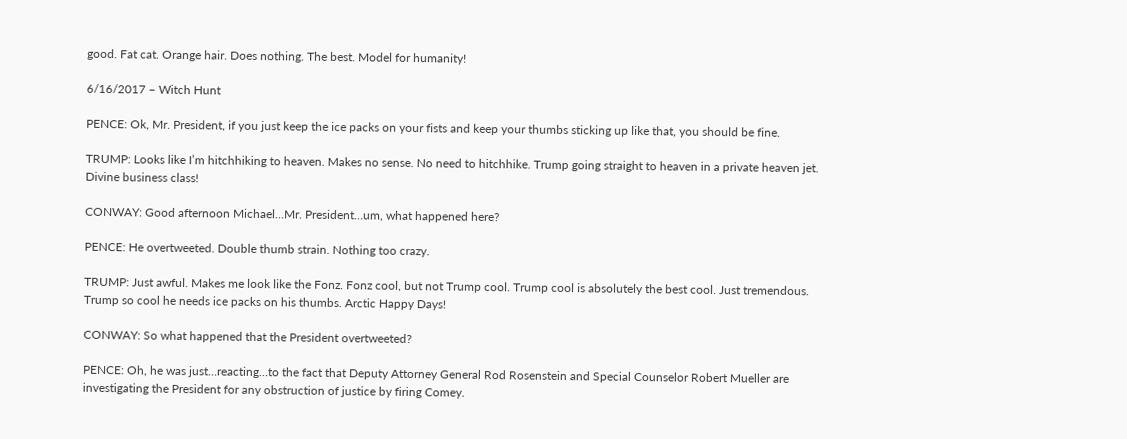good. Fat cat. Orange hair. Does nothing. The best. Model for humanity!

6/16/2017 – Witch Hunt

PENCE: Ok, Mr. President, if you just keep the ice packs on your fists and keep your thumbs sticking up like that, you should be fine.

TRUMP: Looks like I’m hitchhiking to heaven. Makes no sense. No need to hitchhike. Trump going straight to heaven in a private heaven jet. Divine business class!

CONWAY: Good afternoon Michael…Mr. President…um, what happened here?

PENCE: He overtweeted. Double thumb strain. Nothing too crazy.

TRUMP: Just awful. Makes me look like the Fonz. Fonz cool, but not Trump cool. Trump cool is absolutely the best cool. Just tremendous. Trump so cool he needs ice packs on his thumbs. Arctic Happy Days!

CONWAY: So what happened that the President overtweeted?

PENCE: Oh, he was just…reacting…to the fact that Deputy Attorney General Rod Rosenstein and Special Counselor Robert Mueller are investigating the President for any obstruction of justice by firing Comey.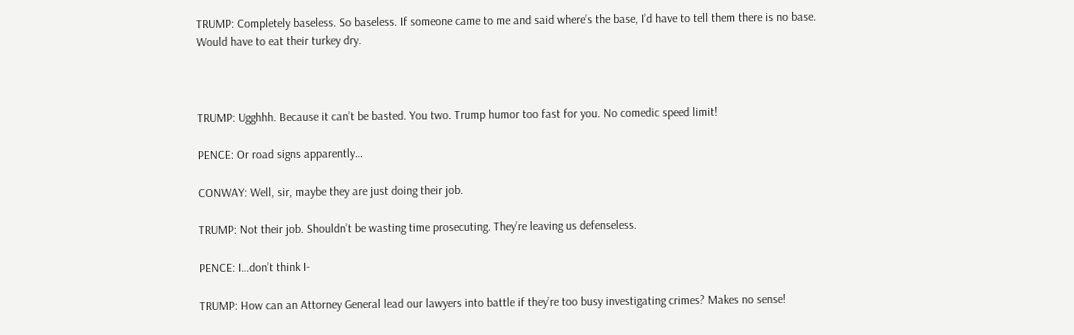TRUMP: Completely baseless. So baseless. If someone came to me and said where’s the base, I’d have to tell them there is no base. Would have to eat their turkey dry.



TRUMP: Ugghhh. Because it can’t be basted. You two. Trump humor too fast for you. No comedic speed limit!

PENCE: Or road signs apparently…

CONWAY: Well, sir, maybe they are just doing their job.

TRUMP: Not their job. Shouldn’t be wasting time prosecuting. They’re leaving us defenseless.

PENCE: I…don’t think I-

TRUMP: How can an Attorney General lead our lawyers into battle if they’re too busy investigating crimes? Makes no sense!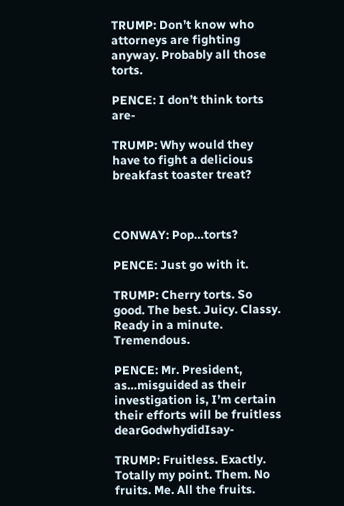TRUMP: Don’t know who attorneys are fighting anyway. Probably all those torts.

PENCE: I don’t think torts are-

TRUMP: Why would they have to fight a delicious breakfast toaster treat?



CONWAY: Pop…torts?

PENCE: Just go with it.

TRUMP: Cherry torts. So good. The best. Juicy. Classy. Ready in a minute. Tremendous.

PENCE: Mr. President, as…misguided as their investigation is, I’m certain their efforts will be fruitless dearGodwhydidIsay-

TRUMP: Fruitless. Exactly. Totally my point. Them. No fruits. Me. All the fruits.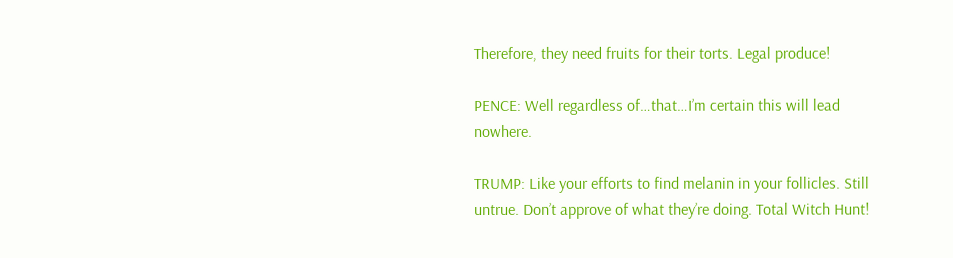Therefore, they need fruits for their torts. Legal produce!

PENCE: Well regardless of…that…I’m certain this will lead nowhere.

TRUMP: Like your efforts to find melanin in your follicles. Still untrue. Don’t approve of what they’re doing. Total Witch Hunt!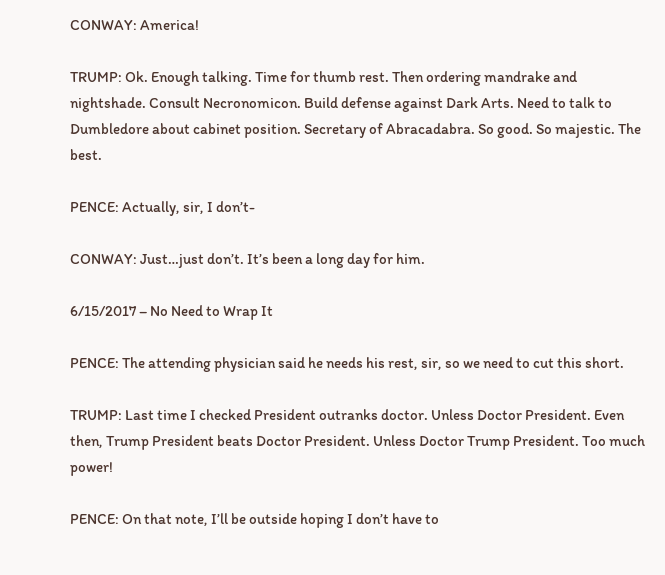CONWAY: America!

TRUMP: Ok. Enough talking. Time for thumb rest. Then ordering mandrake and nightshade. Consult Necronomicon. Build defense against Dark Arts. Need to talk to Dumbledore about cabinet position. Secretary of Abracadabra. So good. So majestic. The best.

PENCE: Actually, sir, I don’t-

CONWAY: Just…just don’t. It’s been a long day for him.

6/15/2017 – No Need to Wrap It

PENCE: The attending physician said he needs his rest, sir, so we need to cut this short.

TRUMP: Last time I checked President outranks doctor. Unless Doctor President. Even then, Trump President beats Doctor President. Unless Doctor Trump President. Too much power!

PENCE: On that note, I’ll be outside hoping I don’t have to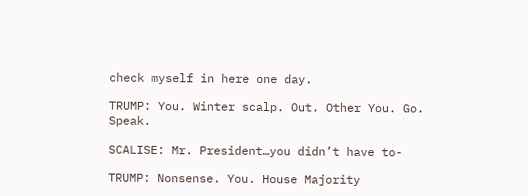check myself in here one day.

TRUMP: You. Winter scalp. Out. Other You. Go. Speak.

SCALISE: Mr. President…you didn’t have to-

TRUMP: Nonsense. You. House Majority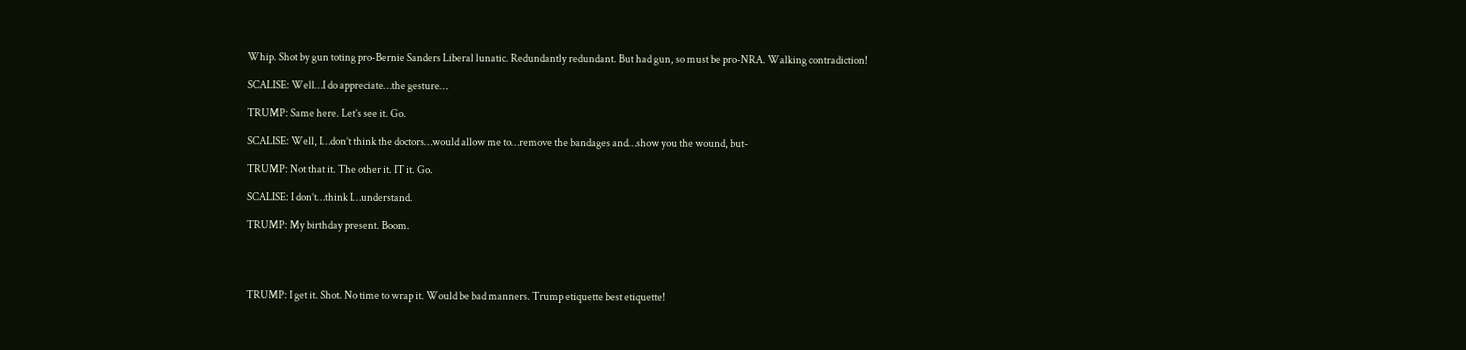Whip. Shot by gun toting pro-Bernie Sanders Liberal lunatic. Redundantly redundant. But had gun, so must be pro-NRA. Walking contradiction!

SCALISE: Well…I do appreciate…the gesture…

TRUMP: Same here. Let’s see it. Go.

SCALISE: Well, I…don’t think the doctors…would allow me to…remove the bandages and…show you the wound, but-

TRUMP: Not that it. The other it. IT it. Go.

SCALISE: I don’t…think I…understand.

TRUMP: My birthday present. Boom.




TRUMP: I get it. Shot. No time to wrap it. Would be bad manners. Trump etiquette best etiquette!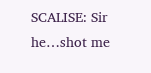SCALISE: Sir he…shot me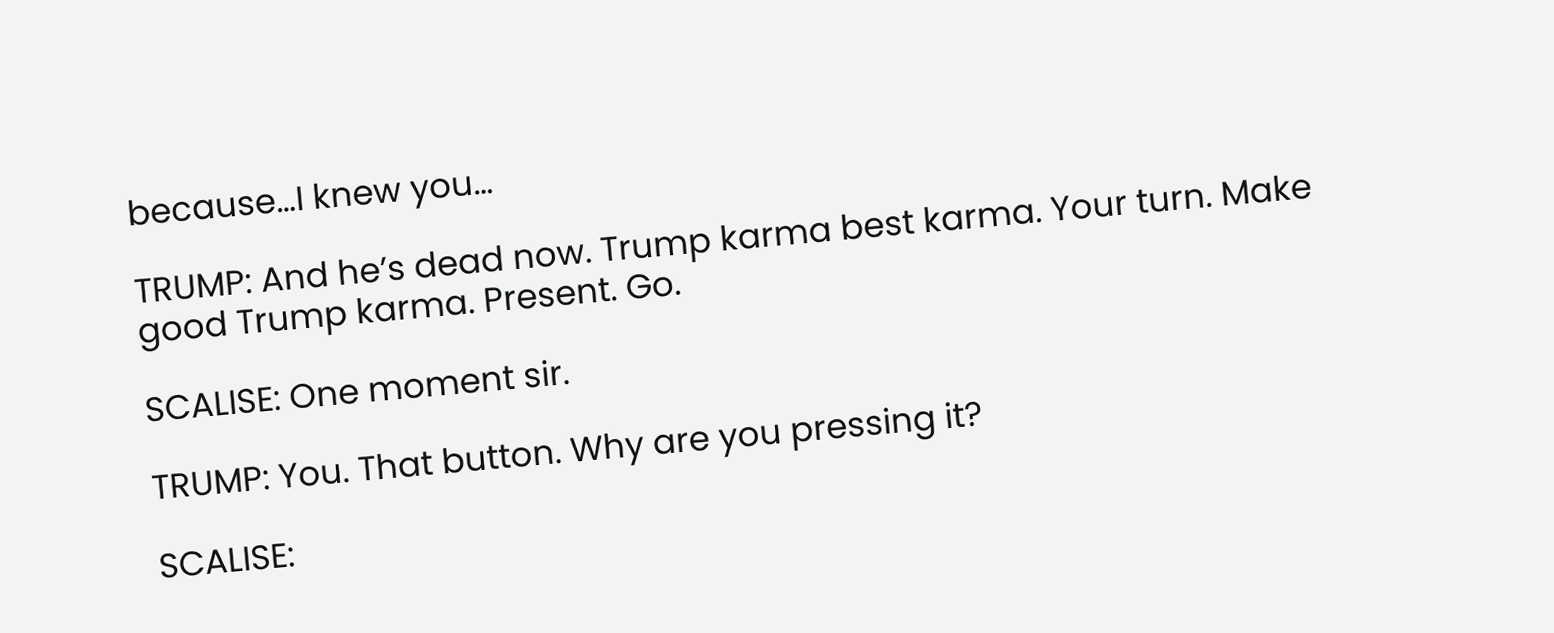because…I knew you…

TRUMP: And he’s dead now. Trump karma best karma. Your turn. Make good Trump karma. Present. Go.

SCALISE: One moment sir.

TRUMP: You. That button. Why are you pressing it?

SCALISE: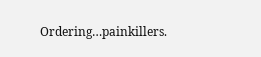Ordering…painkillers.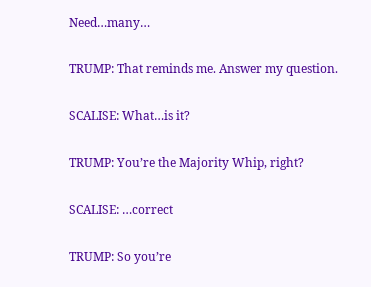Need…many…

TRUMP: That reminds me. Answer my question.

SCALISE: What…is it?

TRUMP: You’re the Majority Whip, right?

SCALISE: …correct

TRUMP: So you’re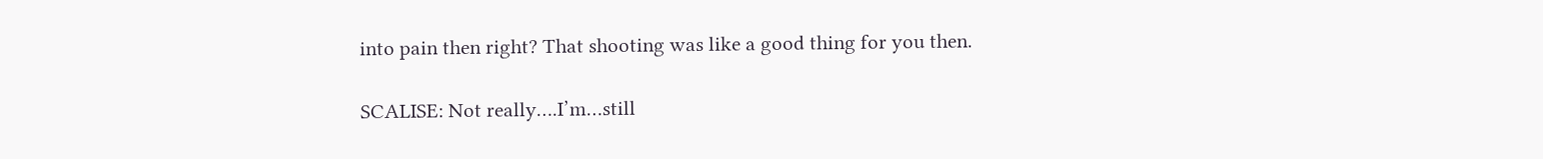into pain then right? That shooting was like a good thing for you then.

SCALISE: Not really….I’m…still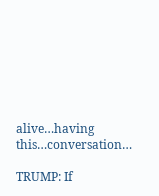alive…having this…conversation…

TRUMP: If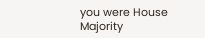you were House Majority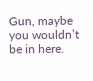Gun, maybe you wouldn’t be in here.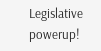Legislative powerup!